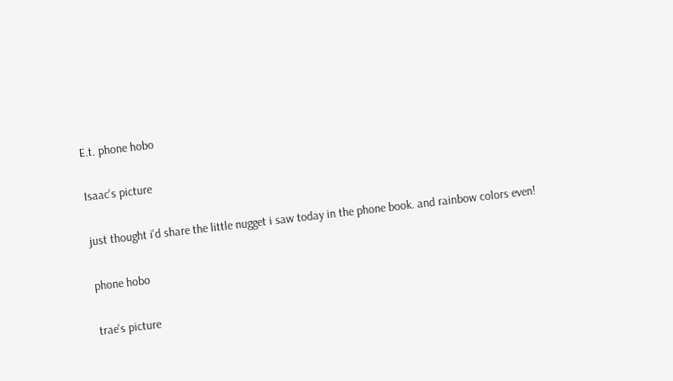E.t. phone hobo

Isaac's picture

just thought i'd share the little nugget i saw today in the phone book. and rainbow colors even!

phone hobo

trae's picture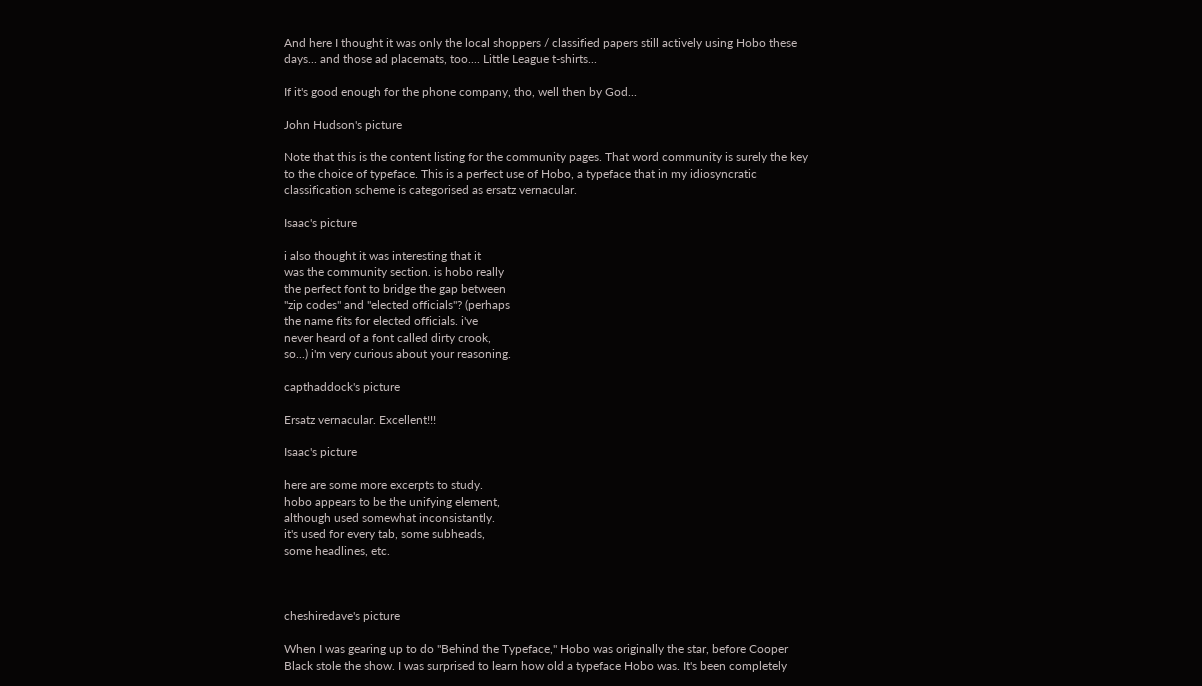And here I thought it was only the local shoppers / classified papers still actively using Hobo these days... and those ad placemats, too.... Little League t-shirts...

If it's good enough for the phone company, tho, well then by God...

John Hudson's picture

Note that this is the content listing for the community pages. That word community is surely the key to the choice of typeface. This is a perfect use of Hobo, a typeface that in my idiosyncratic classification scheme is categorised as ersatz vernacular.

Isaac's picture

i also thought it was interesting that it
was the community section. is hobo really
the perfect font to bridge the gap between
"zip codes" and "elected officials"? (perhaps
the name fits for elected officials. i've
never heard of a font called dirty crook,
so...) i'm very curious about your reasoning.

capthaddock's picture

Ersatz vernacular. Excellent!!!

Isaac's picture

here are some more excerpts to study.
hobo appears to be the unifying element,
although used somewhat inconsistantly.
it's used for every tab, some subheads,
some headlines, etc.



cheshiredave's picture

When I was gearing up to do "Behind the Typeface," Hobo was originally the star, before Cooper Black stole the show. I was surprised to learn how old a typeface Hobo was. It's been completely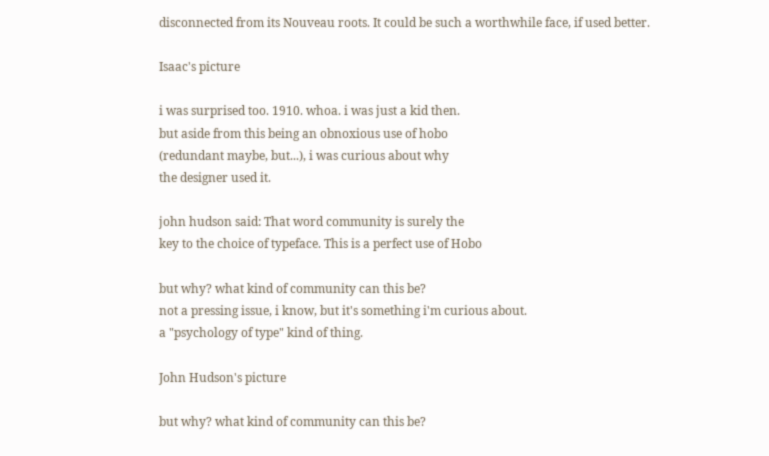disconnected from its Nouveau roots. It could be such a worthwhile face, if used better.

Isaac's picture

i was surprised too. 1910. whoa. i was just a kid then.
but aside from this being an obnoxious use of hobo
(redundant maybe, but...), i was curious about why
the designer used it.

john hudson said: That word community is surely the
key to the choice of typeface. This is a perfect use of Hobo

but why? what kind of community can this be?
not a pressing issue, i know, but it's something i'm curious about.
a "psychology of type" kind of thing.

John Hudson's picture

but why? what kind of community can this be?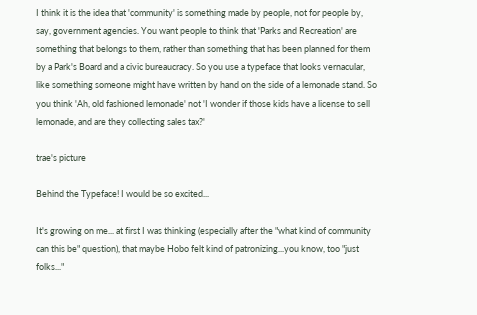I think it is the idea that 'community' is something made by people, not for people by, say, government agencies. You want people to think that 'Parks and Recreation' are something that belongs to them, rather than something that has been planned for them by a Park's Board and a civic bureaucracy. So you use a typeface that looks vernacular, like something someone might have written by hand on the side of a lemonade stand. So you think 'Ah, old fashioned lemonade' not 'I wonder if those kids have a license to sell lemonade, and are they collecting sales tax?'

trae's picture

Behind the Typeface! I would be so excited...

It's growing on me... at first I was thinking (especially after the "what kind of community can this be" question), that maybe Hobo felt kind of patronizing...you know, too "just folks..."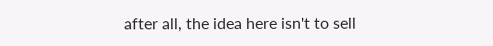after all, the idea here isn't to sell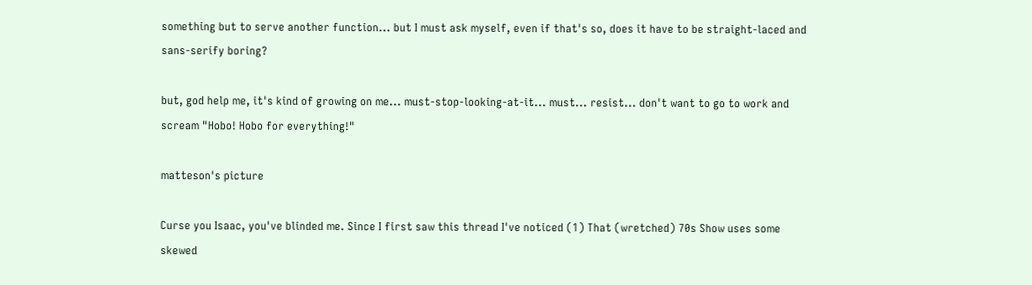something but to serve another function... but I must ask myself, even if that's so, does it have to be straight-laced and sans-serify boring?

but, god help me, it's kind of growing on me... must-stop-looking-at-it... must... resist... don't want to go to work and scream "Hobo! Hobo for everything!"

matteson's picture

Curse you Isaac, you've blinded me. Since I first saw this thread I've noticed (1) That (wretched) 70s Show uses some skewed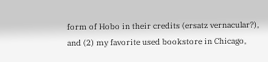form of Hobo in their credits (ersatz vernacular?), and (2) my favorite used bookstore in Chicago,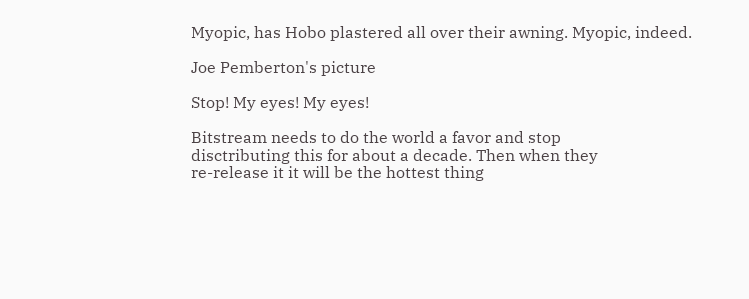Myopic, has Hobo plastered all over their awning. Myopic, indeed.

Joe Pemberton's picture

Stop! My eyes! My eyes!

Bitstream needs to do the world a favor and stop
disctributing this for about a decade. Then when they
re-release it it will be the hottest thing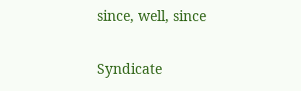since, well, since

Syndicate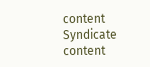content Syndicate content